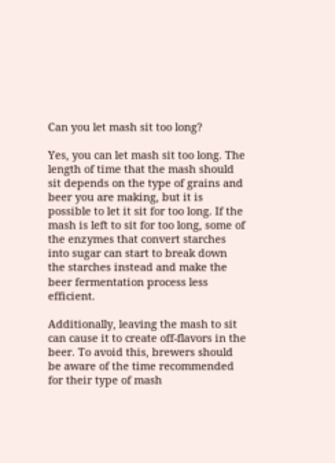Can you let mash sit too long?

Yes, you can let mash sit too long. The length of time that the mash should sit depends on the type of grains and beer you are making, but it is possible to let it sit for too long. If the mash is left to sit for too long, some of the enzymes that convert starches into sugar can start to break down the starches instead and make the beer fermentation process less efficient.

Additionally, leaving the mash to sit can cause it to create off-flavors in the beer. To avoid this, brewers should be aware of the time recommended for their type of mash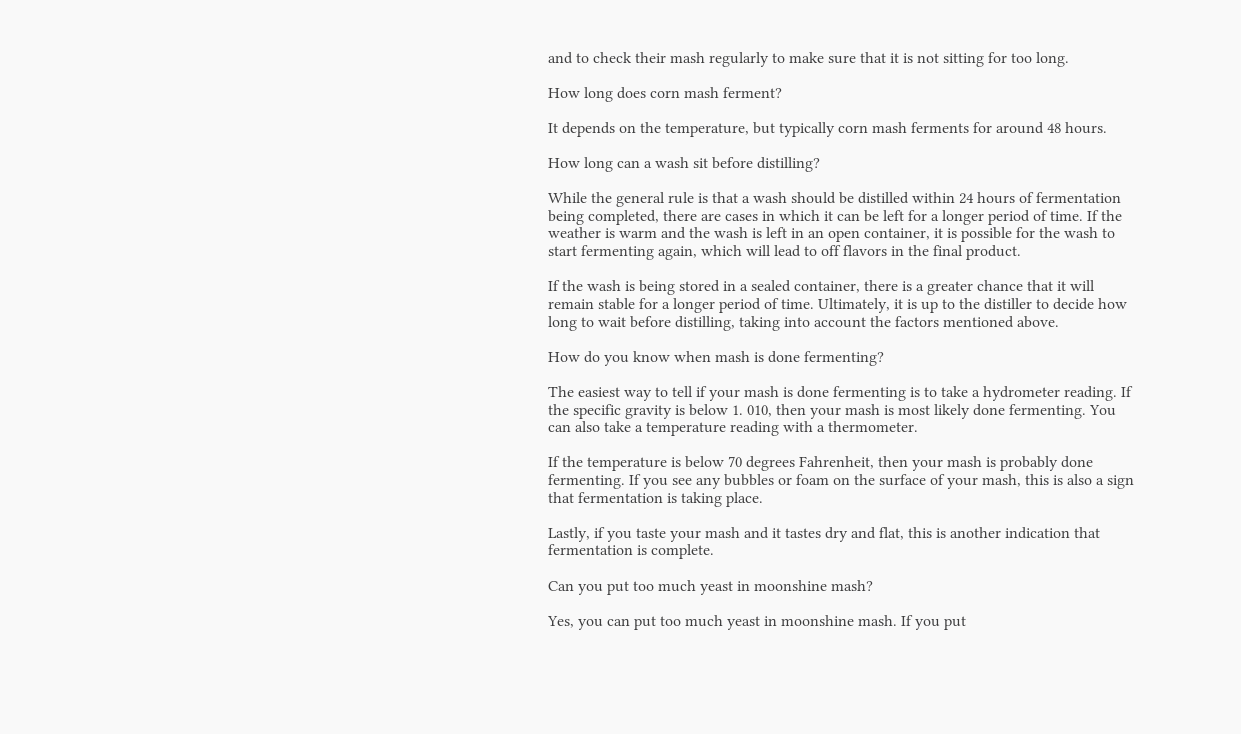and to check their mash regularly to make sure that it is not sitting for too long.

How long does corn mash ferment?

It depends on the temperature, but typically corn mash ferments for around 48 hours.

How long can a wash sit before distilling?

While the general rule is that a wash should be distilled within 24 hours of fermentation being completed, there are cases in which it can be left for a longer period of time. If the weather is warm and the wash is left in an open container, it is possible for the wash to start fermenting again, which will lead to off flavors in the final product.

If the wash is being stored in a sealed container, there is a greater chance that it will remain stable for a longer period of time. Ultimately, it is up to the distiller to decide how long to wait before distilling, taking into account the factors mentioned above.

How do you know when mash is done fermenting?

The easiest way to tell if your mash is done fermenting is to take a hydrometer reading. If the specific gravity is below 1. 010, then your mash is most likely done fermenting. You can also take a temperature reading with a thermometer.

If the temperature is below 70 degrees Fahrenheit, then your mash is probably done fermenting. If you see any bubbles or foam on the surface of your mash, this is also a sign that fermentation is taking place.

Lastly, if you taste your mash and it tastes dry and flat, this is another indication that fermentation is complete.

Can you put too much yeast in moonshine mash?

Yes, you can put too much yeast in moonshine mash. If you put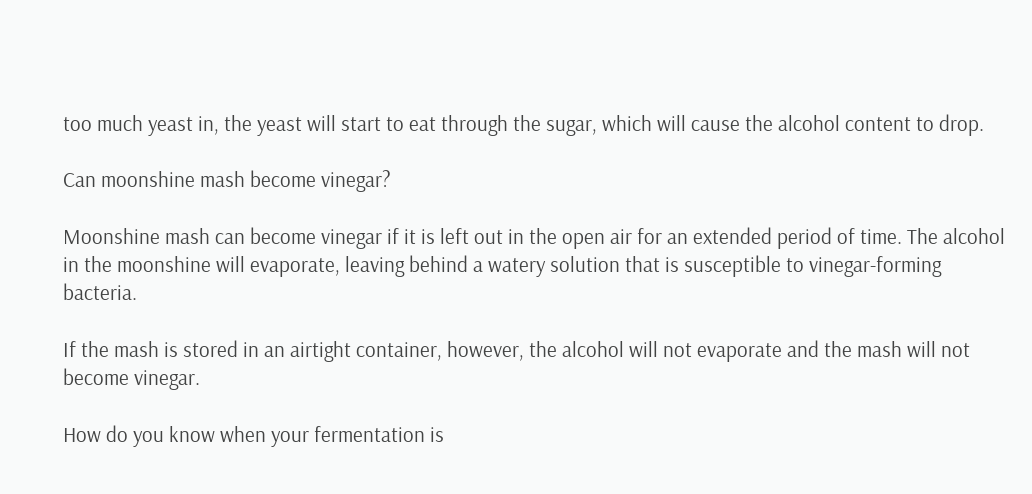too much yeast in, the yeast will start to eat through the sugar, which will cause the alcohol content to drop.

Can moonshine mash become vinegar?

Moonshine mash can become vinegar if it is left out in the open air for an extended period of time. The alcohol in the moonshine will evaporate, leaving behind a watery solution that is susceptible to vinegar-forming bacteria.

If the mash is stored in an airtight container, however, the alcohol will not evaporate and the mash will not become vinegar.

How do you know when your fermentation is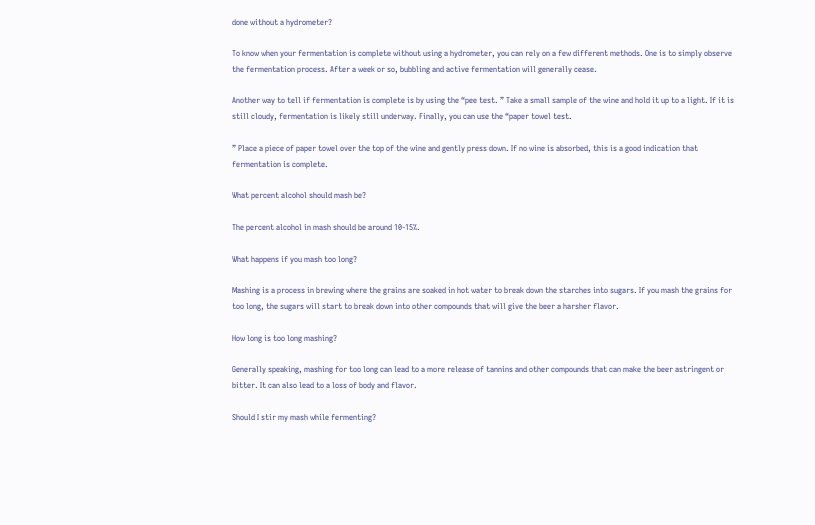done without a hydrometer?

To know when your fermentation is complete without using a hydrometer, you can rely on a few different methods. One is to simply observe the fermentation process. After a week or so, bubbling and active fermentation will generally cease.

Another way to tell if fermentation is complete is by using the “pee test. ” Take a small sample of the wine and hold it up to a light. If it is still cloudy, fermentation is likely still underway. Finally, you can use the “paper towel test.

” Place a piece of paper towel over the top of the wine and gently press down. If no wine is absorbed, this is a good indication that fermentation is complete.

What percent alcohol should mash be?

The percent alcohol in mash should be around 10-15%.

What happens if you mash too long?

Mashing is a process in brewing where the grains are soaked in hot water to break down the starches into sugars. If you mash the grains for too long, the sugars will start to break down into other compounds that will give the beer a harsher flavor.

How long is too long mashing?

Generally speaking, mashing for too long can lead to a more release of tannins and other compounds that can make the beer astringent or bitter. It can also lead to a loss of body and flavor.

Should I stir my mash while fermenting?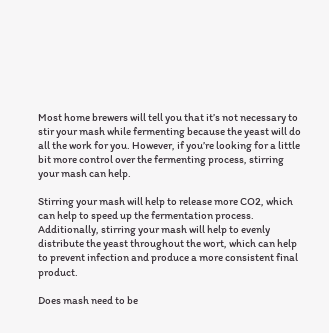Most home brewers will tell you that it’s not necessary to stir your mash while fermenting because the yeast will do all the work for you. However, if you’re looking for a little bit more control over the fermenting process, stirring your mash can help.

Stirring your mash will help to release more CO2, which can help to speed up the fermentation process. Additionally, stirring your mash will help to evenly distribute the yeast throughout the wort, which can help to prevent infection and produce a more consistent final product.

Does mash need to be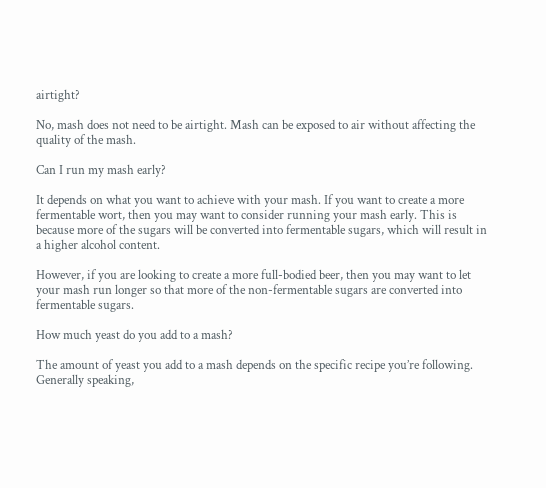airtight?

No, mash does not need to be airtight. Mash can be exposed to air without affecting the quality of the mash.

Can I run my mash early?

It depends on what you want to achieve with your mash. If you want to create a more fermentable wort, then you may want to consider running your mash early. This is because more of the sugars will be converted into fermentable sugars, which will result in a higher alcohol content.

However, if you are looking to create a more full-bodied beer, then you may want to let your mash run longer so that more of the non-fermentable sugars are converted into fermentable sugars.

How much yeast do you add to a mash?

The amount of yeast you add to a mash depends on the specific recipe you’re following. Generally speaking,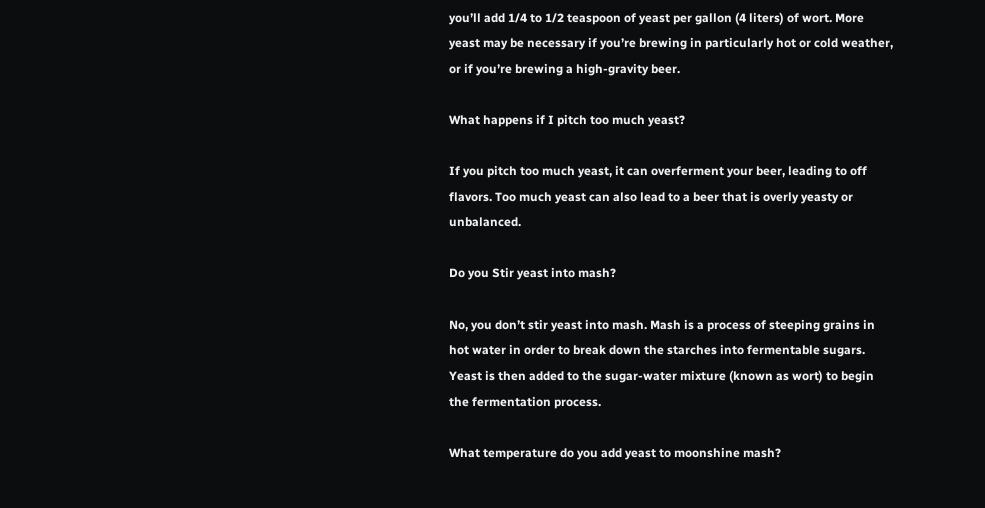you’ll add 1/4 to 1/2 teaspoon of yeast per gallon (4 liters) of wort. More yeast may be necessary if you’re brewing in particularly hot or cold weather, or if you’re brewing a high-gravity beer.

What happens if I pitch too much yeast?

If you pitch too much yeast, it can overferment your beer, leading to off flavors. Too much yeast can also lead to a beer that is overly yeasty or unbalanced.

Do you Stir yeast into mash?

No, you don’t stir yeast into mash. Mash is a process of steeping grains in hot water in order to break down the starches into fermentable sugars. Yeast is then added to the sugar-water mixture (known as wort) to begin the fermentation process.

What temperature do you add yeast to moonshine mash?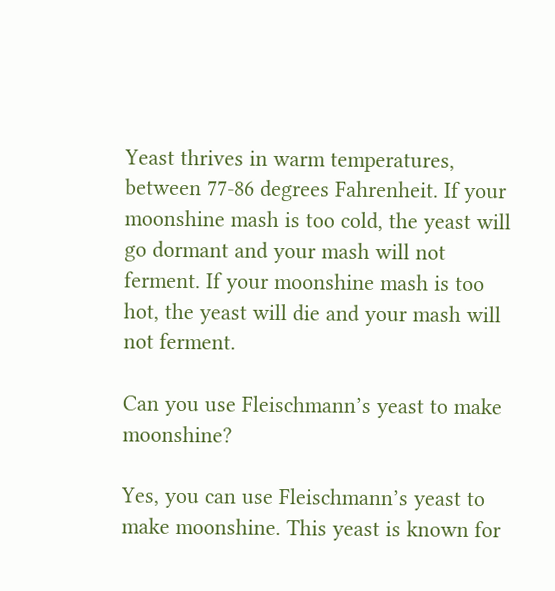Yeast thrives in warm temperatures, between 77-86 degrees Fahrenheit. If your moonshine mash is too cold, the yeast will go dormant and your mash will not ferment. If your moonshine mash is too hot, the yeast will die and your mash will not ferment.

Can you use Fleischmann’s yeast to make moonshine?

Yes, you can use Fleischmann’s yeast to make moonshine. This yeast is known for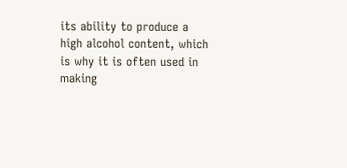its ability to produce a high alcohol content, which is why it is often used in making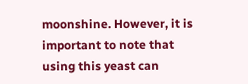moonshine. However, it is important to note that using this yeast can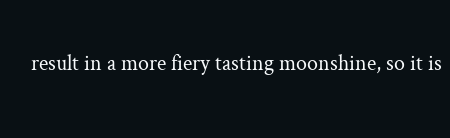result in a more fiery tasting moonshine, so it is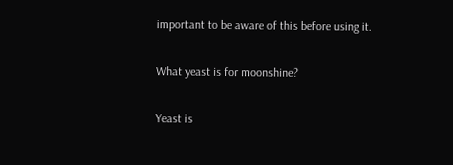important to be aware of this before using it.

What yeast is for moonshine?

Yeast is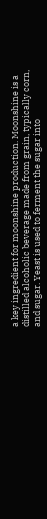a key ingredient for moonshine production. Moonshine is a distilled alcoholic beverage made from grain, typically corn, and sugar. Yeast is used to ferment the sugar into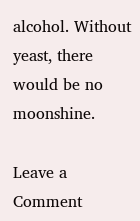alcohol. Without yeast, there would be no moonshine.

Leave a Comment